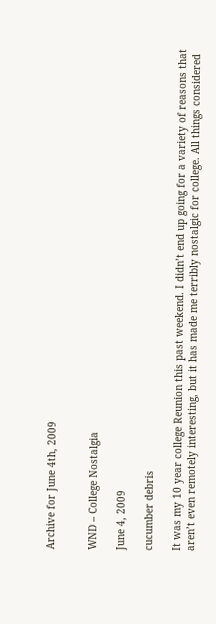Archive for June 4th, 2009


WND – College Nostalgia

June 4, 2009

cucumber debris

It was my 10 year college Reunion this past weekend. I didn’t end up going for a variety of reasons that aren’t even remotely interesting, but it has made me terribly nostalgic for college. All things considered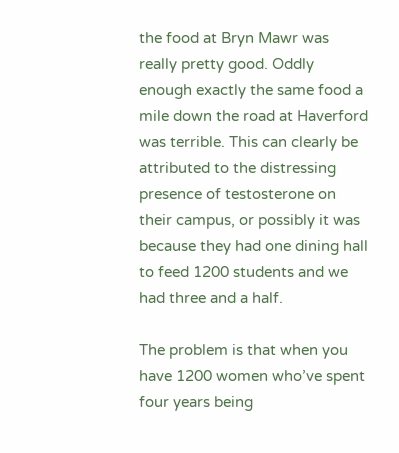the food at Bryn Mawr was really pretty good. Oddly enough exactly the same food a mile down the road at Haverford was terrible. This can clearly be attributed to the distressing presence of testosterone on their campus, or possibly it was because they had one dining hall to feed 1200 students and we had three and a half.

The problem is that when you have 1200 women who’ve spent four years being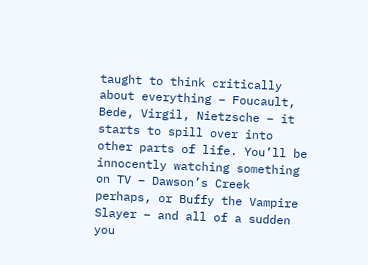taught to think critically about everything – Foucault, Bede, Virgil, Nietzsche – it starts to spill over into other parts of life. You’ll be innocently watching something on TV – Dawson’s Creek perhaps, or Buffy the Vampire Slayer – and all of a sudden you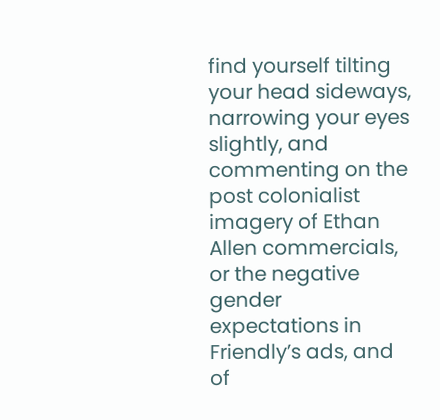find yourself tilting your head sideways, narrowing your eyes slightly, and commenting on the post colonialist imagery of Ethan Allen commercials, or the negative gender expectations in Friendly’s ads, and of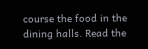course the food in the dining halls. Read the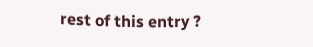rest of this entry ?